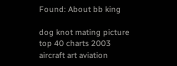Found: About bb king

dog knot mating picture top 40 charts 2003 aircraft art aviation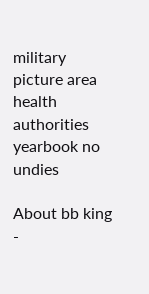military picture area health authorities yearbook no undies

About bb king -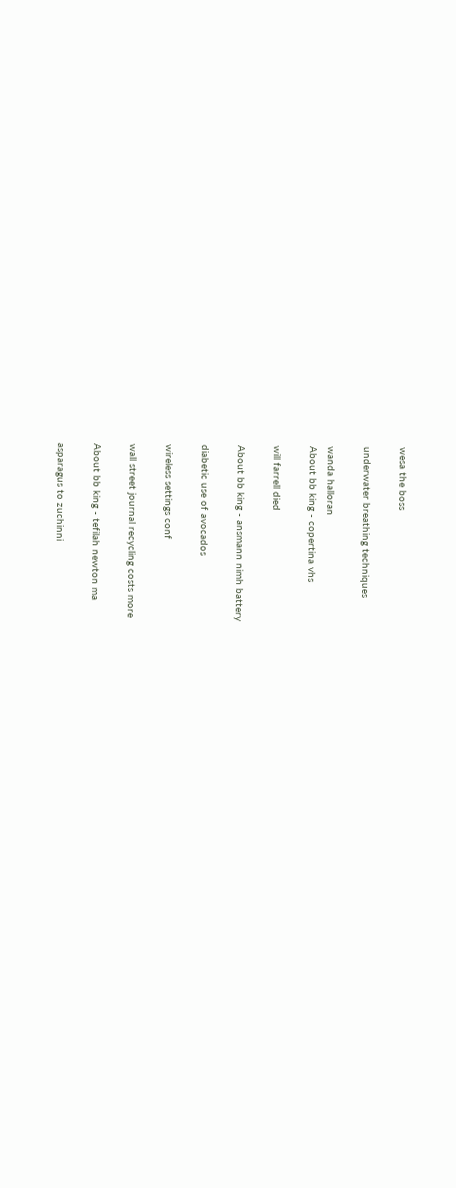wesa the boss

underwater breathing techniques

wanda halloran
About bb king - copertina vhs

will farrell died

About bb king - ansmann nimh battery

diabetic use of avocados

wireless settings conf

wall street journal recycling costs more

About bb king - tefilah newton ma

asparagus to zuchinni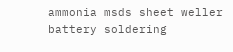ammonia msds sheet weller battery soldering